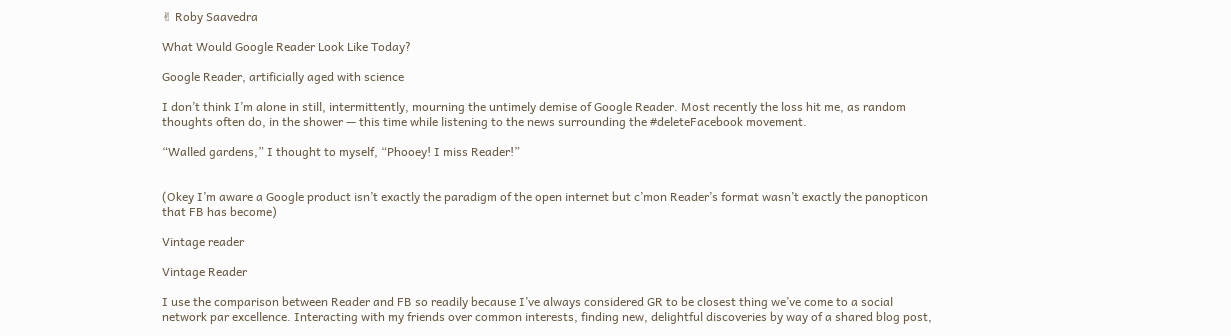✌ Roby Saavedra

What Would Google Reader Look Like Today?

Google Reader, artificially aged with science

I don’t think I’m alone in still, intermittently, mourning the untimely demise of Google Reader. Most recently the loss hit me, as random thoughts often do, in the shower — this time while listening to the news surrounding the #deleteFacebook movement.

“Walled gardens,” I thought to myself, “Phooey! I miss Reader!”


(Okey I’m aware a Google product isn’t exactly the paradigm of the open internet but c’mon Reader’s format wasn’t exactly the panopticon that FB has become)

Vintage reader

Vintage Reader

I use the comparison between Reader and FB so readily because I’ve always considered GR to be closest thing we’ve come to a social network par excellence. Interacting with my friends over common interests, finding new, delightful discoveries by way of a shared blog post,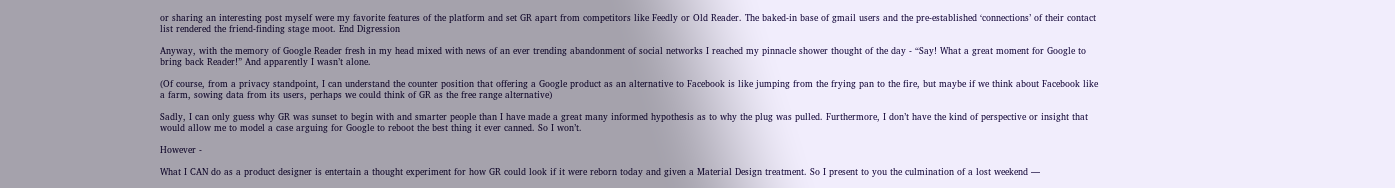or sharing an interesting post myself were my favorite features of the platform and set GR apart from competitors like Feedly or Old Reader. The baked-in base of gmail users and the pre-established ‘connections’ of their contact list rendered the friend-finding stage moot. End Digression

Anyway, with the memory of Google Reader fresh in my head mixed with news of an ever trending abandonment of social networks I reached my pinnacle shower thought of the day - “Say! What a great moment for Google to bring back Reader!” And apparently I wasn’t alone.

(Of course, from a privacy standpoint, I can understand the counter position that offering a Google product as an alternative to Facebook is like jumping from the frying pan to the fire, but maybe if we think about Facebook like a farm, sowing data from its users, perhaps we could think of GR as the free range alternative)

Sadly, I can only guess why GR was sunset to begin with and smarter people than I have made a great many informed hypothesis as to why the plug was pulled. Furthermore, I don’t have the kind of perspective or insight that would allow me to model a case arguing for Google to reboot the best thing it ever canned. So I won’t.

However -

What I CAN do as a product designer is entertain a thought experiment for how GR could look if it were reborn today and given a Material Design treatment. So I present to you the culmination of a lost weekend —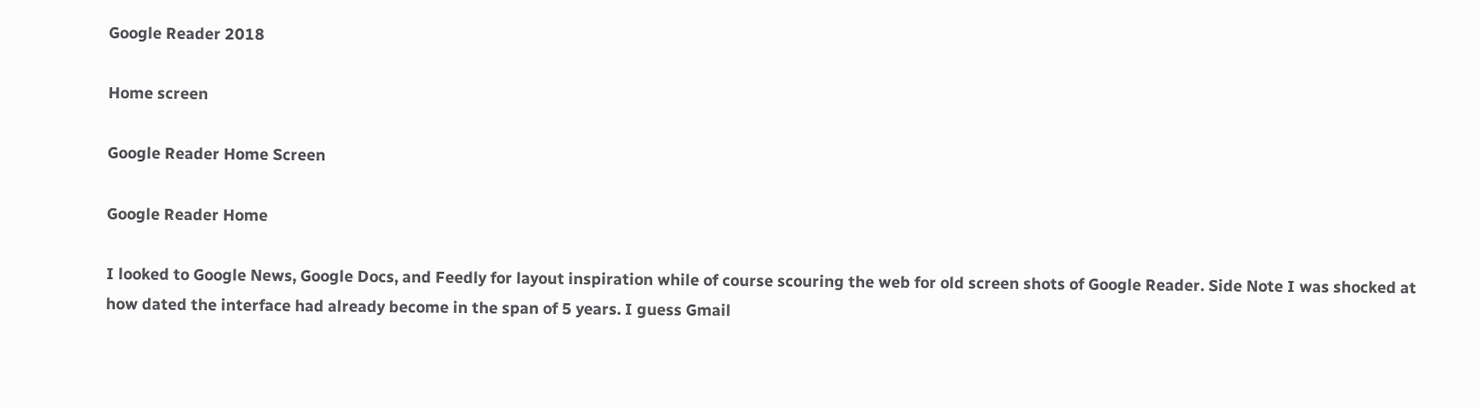Google Reader 2018

Home screen

Google Reader Home Screen

Google Reader Home

I looked to Google News, Google Docs, and Feedly for layout inspiration while of course scouring the web for old screen shots of Google Reader. Side Note I was shocked at how dated the interface had already become in the span of 5 years. I guess Gmail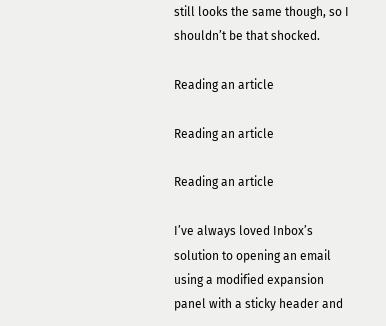still looks the same though, so I shouldn’t be that shocked.

Reading an article

Reading an article

Reading an article

I’ve always loved Inbox’s solution to opening an email using a modified expansion panel with a sticky header and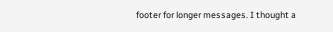footer for longer messages. I thought a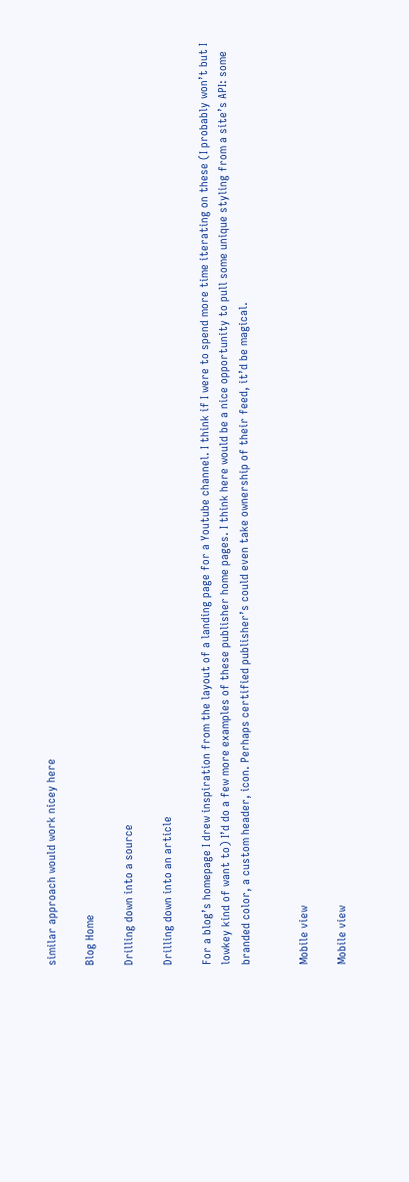similar approach would work nicey here

Blog Home

Drilling down into a source

Drilling down into an article

For a blog’s homepage I drew inspiration from the layout of a landing page for a Youtube channel. I think if I were to spend more time iterating on these (I probably won’t but I lowkey kind of want to) I’d do a few more examples of these publisher home pages. I think here would be a nice opportunity to pull some unique styling from a site’s API: some branded color, a custom header, icon. Perhaps certified publisher’s could even take ownership of their feed, it’d be magical.


Mobile view

Mobile view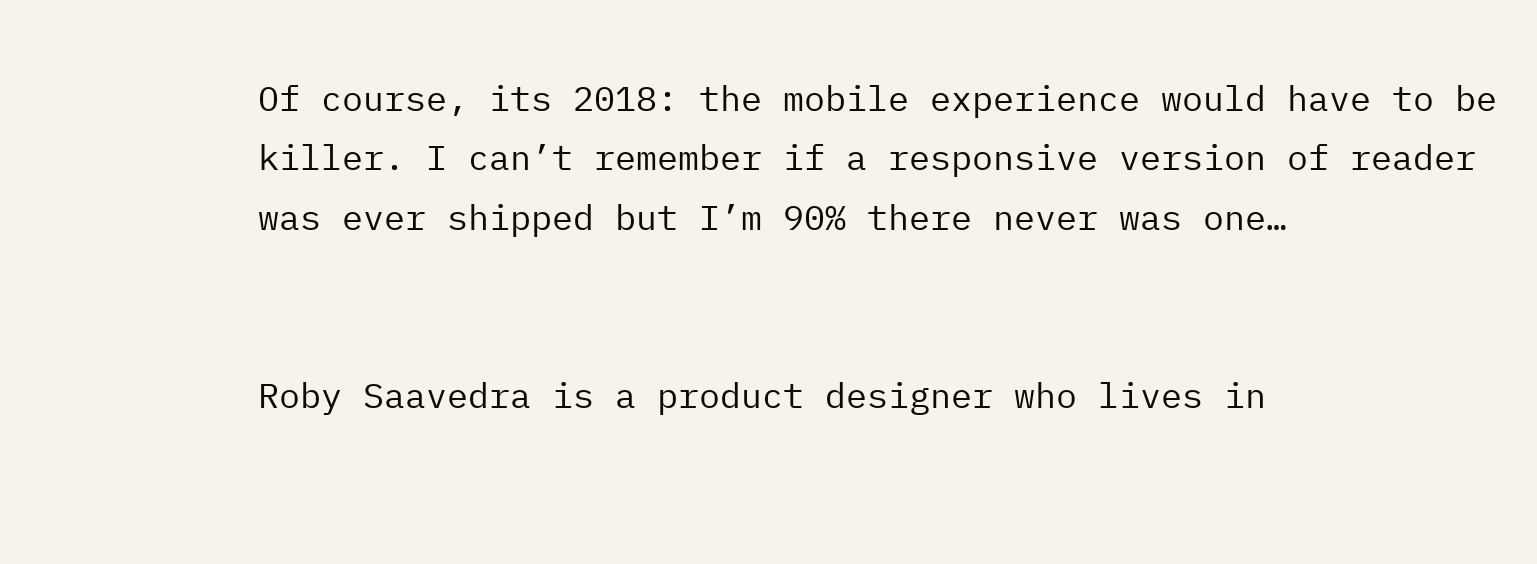Of course, its 2018: the mobile experience would have to be killer. I can’t remember if a responsive version of reader was ever shipped but I’m 90% there never was one…


Roby Saavedra is a product designer who lives in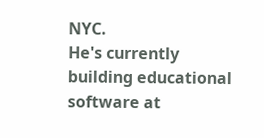NYC.
He's currently building educational software at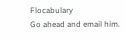Flocabulary
Go ahead and email him.